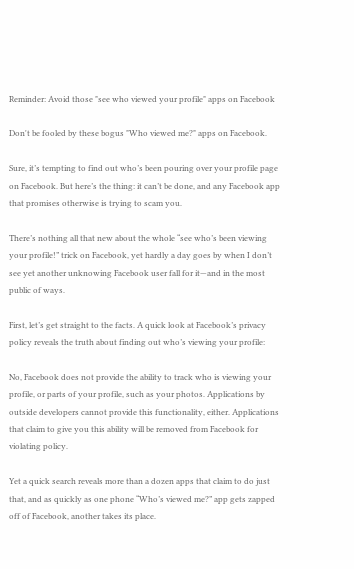Reminder: Avoid those "see who viewed your profile" apps on Facebook

Don't be fooled by these bogus "Who viewed me?" apps on Facebook.

Sure, it’s tempting to find out who’s been pouring over your profile page on Facebook. But here’s the thing: it can’t be done, and any Facebook app that promises otherwise is trying to scam you.

There’s nothing all that new about the whole “see who’s been viewing your profile!” trick on Facebook, yet hardly a day goes by when I don’t see yet another unknowing Facebook user fall for it—and in the most public of ways.

First, let’s get straight to the facts. A quick look at Facebook’s privacy policy reveals the truth about finding out who’s viewing your profile:

No, Facebook does not provide the ability to track who is viewing your profile, or parts of your profile, such as your photos. Applications by outside developers cannot provide this functionality, either. Applications that claim to give you this ability will be removed from Facebook for violating policy.

Yet a quick search reveals more than a dozen apps that claim to do just that, and as quickly as one phone “Who’s viewed me?” app gets zapped off of Facebook, another takes its place.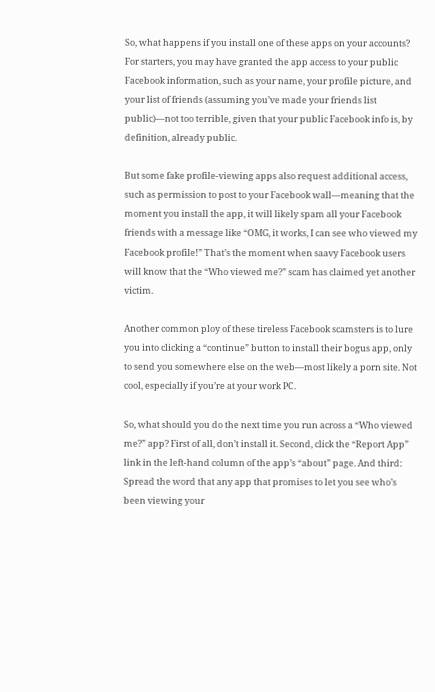So, what happens if you install one of these apps on your accounts? For starters, you may have granted the app access to your public Facebook information, such as your name, your profile picture, and your list of friends (assuming you’ve made your friends list public)—not too terrible, given that your public Facebook info is, by definition, already public.

But some fake profile-viewing apps also request additional access, such as permission to post to your Facebook wall—meaning that the moment you install the app, it will likely spam all your Facebook friends with a message like “OMG, it works, I can see who viewed my Facebook profile!” That’s the moment when saavy Facebook users will know that the “Who viewed me?” scam has claimed yet another victim.

Another common ploy of these tireless Facebook scamsters is to lure you into clicking a “continue” button to install their bogus app, only to send you somewhere else on the web—most likely a porn site. Not cool, especially if you’re at your work PC.

So, what should you do the next time you run across a “Who viewed me?” app? First of all, don’t install it. Second, click the “Report App” link in the left-hand column of the app’s “about” page. And third: Spread the word that any app that promises to let you see who’s been viewing your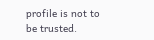profile is not to be trusted.